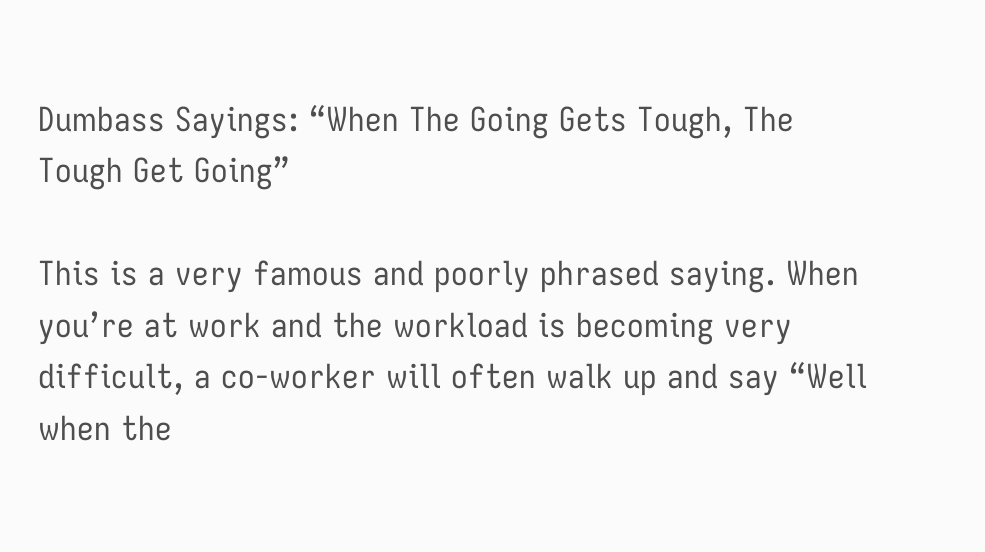Dumbass Sayings: “When The Going Gets Tough, The Tough Get Going”

This is a very famous and poorly phrased saying. When you’re at work and the workload is becoming very difficult, a co-worker will often walk up and say “Well when the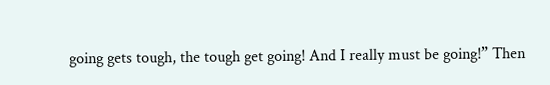going gets tough, the tough get going! And I really must be going!” Then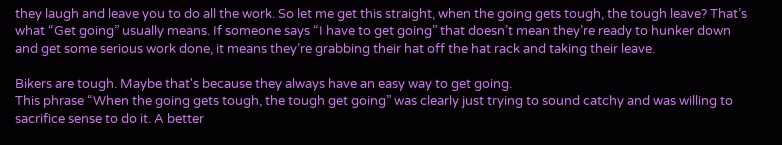they laugh and leave you to do all the work. So let me get this straight, when the going gets tough, the tough leave? That’s what “Get going” usually means. If someone says “I have to get going” that doesn’t mean they’re ready to hunker down and get some serious work done, it means they’re grabbing their hat off the hat rack and taking their leave.

Bikers are tough. Maybe that's because they always have an easy way to get going.
This phrase “When the going gets tough, the tough get going” was clearly just trying to sound catchy and was willing to sacrifice sense to do it. A better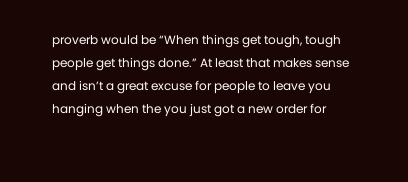proverb would be “When things get tough, tough people get things done.” At least that makes sense and isn’t a great excuse for people to leave you hanging when the you just got a new order for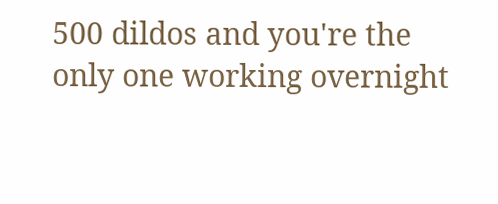500 dildos and you're the only one working overnight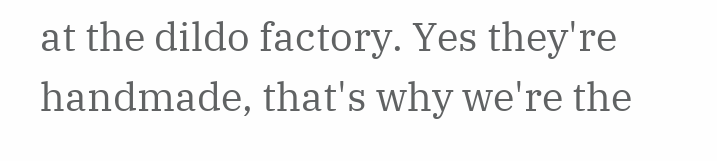at the dildo factory. Yes they're handmade, that's why we're the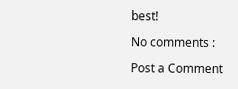best!

No comments :

Post a Comment